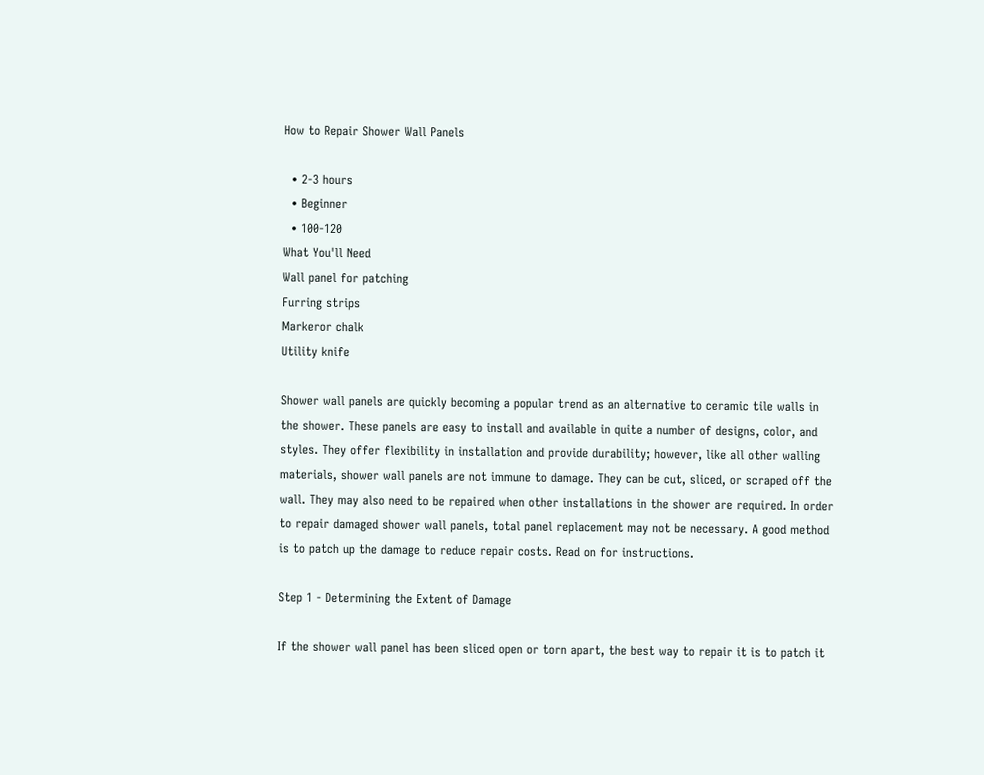How to Repair Shower Wall Panels

  • 2-3 hours
  • Beginner
  • 100-120
What You'll Need
Wall panel for patching
Furring strips
Markeror chalk
Utility knife

Shower wall panels are quickly becoming a popular trend as an alternative to ceramic tile walls in the shower. These panels are easy to install and available in quite a number of designs, color, and styles. They offer flexibility in installation and provide durability; however, like all other walling materials, shower wall panels are not immune to damage. They can be cut, sliced, or scraped off the wall. They may also need to be repaired when other installations in the shower are required. In order to repair damaged shower wall panels, total panel replacement may not be necessary. A good method is to patch up the damage to reduce repair costs. Read on for instructions.

Step 1 - Determining the Extent of Damage

If the shower wall panel has been sliced open or torn apart, the best way to repair it is to patch it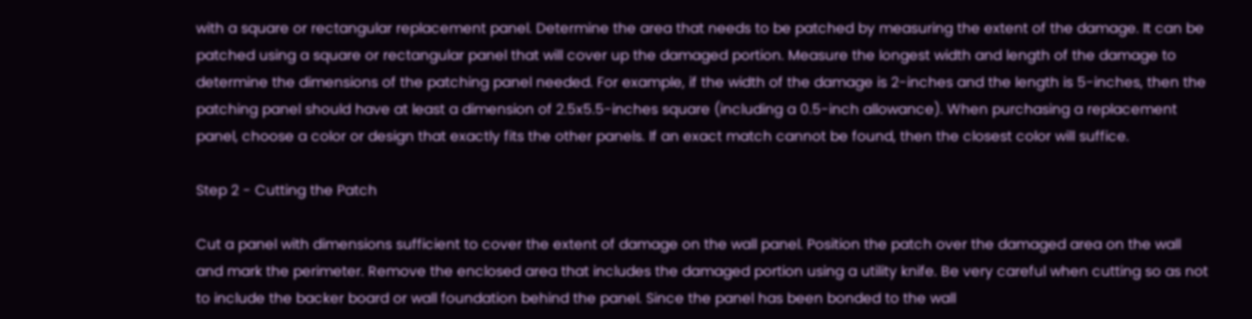with a square or rectangular replacement panel. Determine the area that needs to be patched by measuring the extent of the damage. It can be patched using a square or rectangular panel that will cover up the damaged portion. Measure the longest width and length of the damage to determine the dimensions of the patching panel needed. For example, if the width of the damage is 2-inches and the length is 5-inches, then the patching panel should have at least a dimension of 2.5x5.5-inches square (including a 0.5-inch allowance). When purchasing a replacement panel, choose a color or design that exactly fits the other panels. If an exact match cannot be found, then the closest color will suffice.

Step 2 - Cutting the Patch

Cut a panel with dimensions sufficient to cover the extent of damage on the wall panel. Position the patch over the damaged area on the wall and mark the perimeter. Remove the enclosed area that includes the damaged portion using a utility knife. Be very careful when cutting so as not to include the backer board or wall foundation behind the panel. Since the panel has been bonded to the wall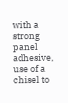with a strong panel adhesive, use of a chisel to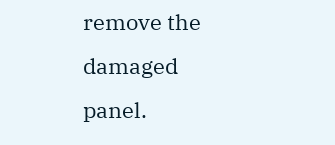remove the damaged panel.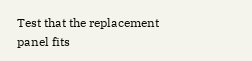Test that the replacement panel fits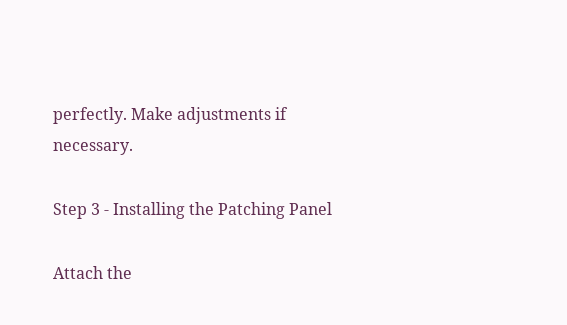perfectly. Make adjustments if necessary.

Step 3 - Installing the Patching Panel

Attach the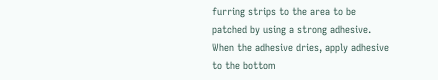furring strips to the area to be patched by using a strong adhesive. When the adhesive dries, apply adhesive to the bottom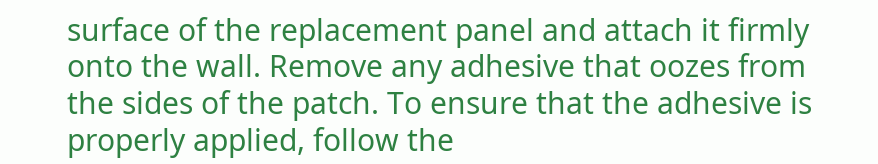surface of the replacement panel and attach it firmly onto the wall. Remove any adhesive that oozes from the sides of the patch. To ensure that the adhesive is properly applied, follow the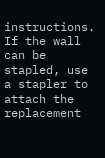instructions. If the wall can be stapled, use a stapler to attach the replacement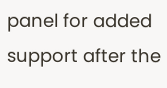panel for added support after the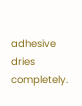adhesive dries completely.